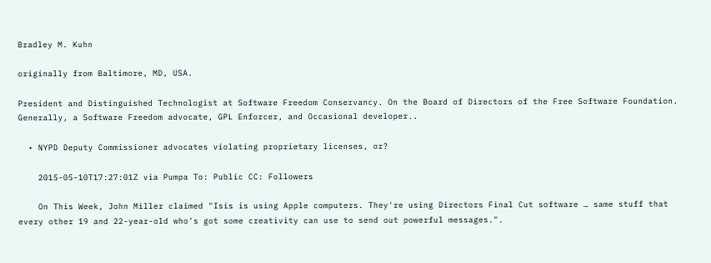Bradley M. Kuhn

originally from Baltimore, MD, USA.

President and Distinguished Technologist at Software Freedom Conservancy. On the Board of Directors of the Free Software Foundation. Generally, a Software Freedom advocate, GPL Enforcer, and Occasional developer..

  • NYPD Deputy Commissioner advocates violating proprietary licenses, or?

    2015-05-10T17:27:01Z via Pumpa To: Public CC: Followers

    On This Week, John Miller claimed "Isis is using Apple computers. They're using Directors Final Cut software … same stuff that every other 19 and 22-year-old who's got some creativity can use to send out powerful messages.".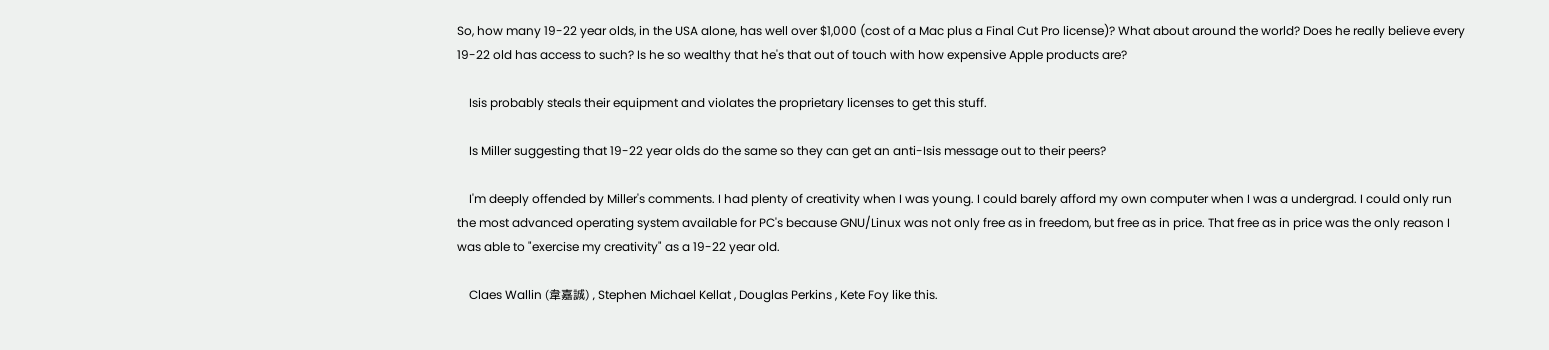So, how many 19-22 year olds, in the USA alone, has well over $1,000 (cost of a Mac plus a Final Cut Pro license)? What about around the world? Does he really believe every 19-22 old has access to such? Is he so wealthy that he's that out of touch with how expensive Apple products are?

    Isis probably steals their equipment and violates the proprietary licenses to get this stuff.

    Is Miller suggesting that 19-22 year olds do the same so they can get an anti-Isis message out to their peers?

    I'm deeply offended by Miller's comments. I had plenty of creativity when I was young. I could barely afford my own computer when I was a undergrad. I could only run the most advanced operating system available for PC's because GNU/Linux was not only free as in freedom, but free as in price. That free as in price was the only reason I was able to "exercise my creativity" as a 19-22 year old.

    Claes Wallin (韋嘉誠) , Stephen Michael Kellat , Douglas Perkins , Kete Foy like this.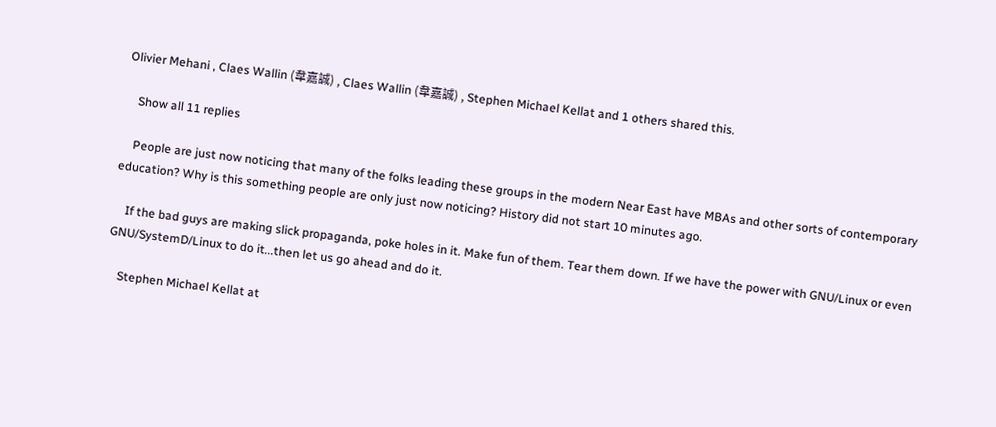Olivier Mehani , Claes Wallin (韋嘉誠) , Claes Wallin (韋嘉誠) , Stephen Michael Kellat and 1 others shared this.

    Show all 11 replies

    People are just now noticing that many of the folks leading these groups in the modern Near East have MBAs and other sorts of contemporary education? Why is this something people are only just now noticing? History did not start 10 minutes ago.

    If the bad guys are making slick propaganda, poke holes in it. Make fun of them. Tear them down. If we have the power with GNU/Linux or even GNU/SystemD/Linux to do it...then let us go ahead and do it.

    Stephen Michael Kellat at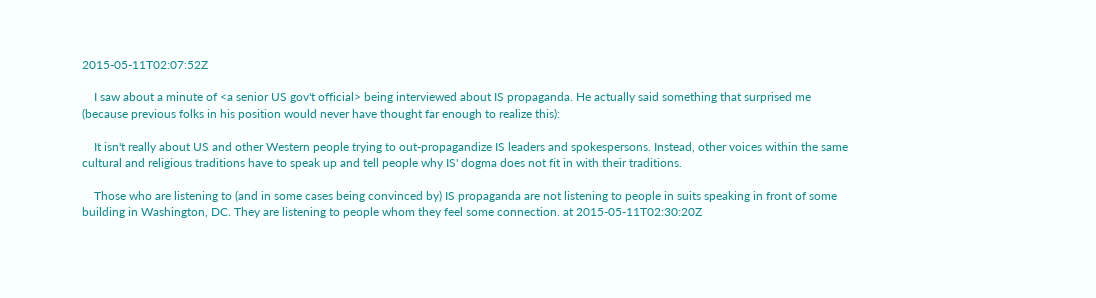2015-05-11T02:07:52Z

    I saw about a minute of <a senior US gov't official> being interviewed about IS propaganda. He actually said something that surprised me (because previous folks in his position would never have thought far enough to realize this):

    It isn't really about US and other Western people trying to out-propagandize IS leaders and spokespersons. Instead, other voices within the same cultural and religious traditions have to speak up and tell people why IS' dogma does not fit in with their traditions.

    Those who are listening to (and in some cases being convinced by) IS propaganda are not listening to people in suits speaking in front of some building in Washington, DC. They are listening to people whom they feel some connection. at 2015-05-11T02:30:20Z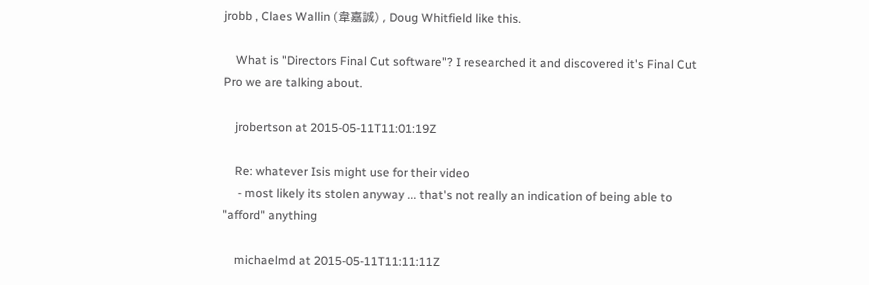jrobb , Claes Wallin (韋嘉誠) , Doug Whitfield like this.

    What is "Directors Final Cut software"? I researched it and discovered it's Final Cut Pro we are talking about.

    jrobertson at 2015-05-11T11:01:19Z

    Re: whatever Isis might use for their video
     - most likely its stolen anyway ... that's not really an indication of being able to "afford" anything

    michaelmd at 2015-05-11T11:11:11Z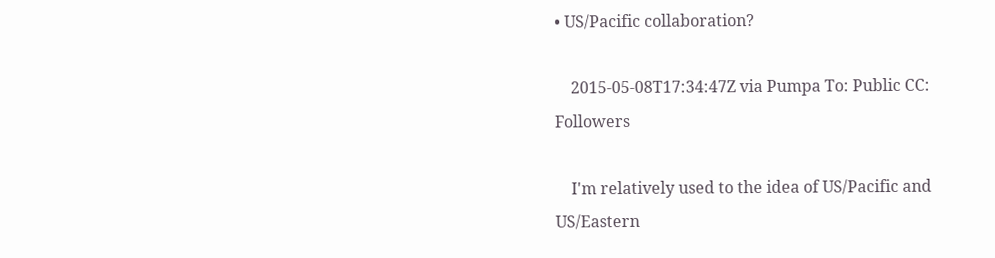• US/Pacific collaboration?

    2015-05-08T17:34:47Z via Pumpa To: Public CC: Followers

    I'm relatively used to the idea of US/Pacific and US/Eastern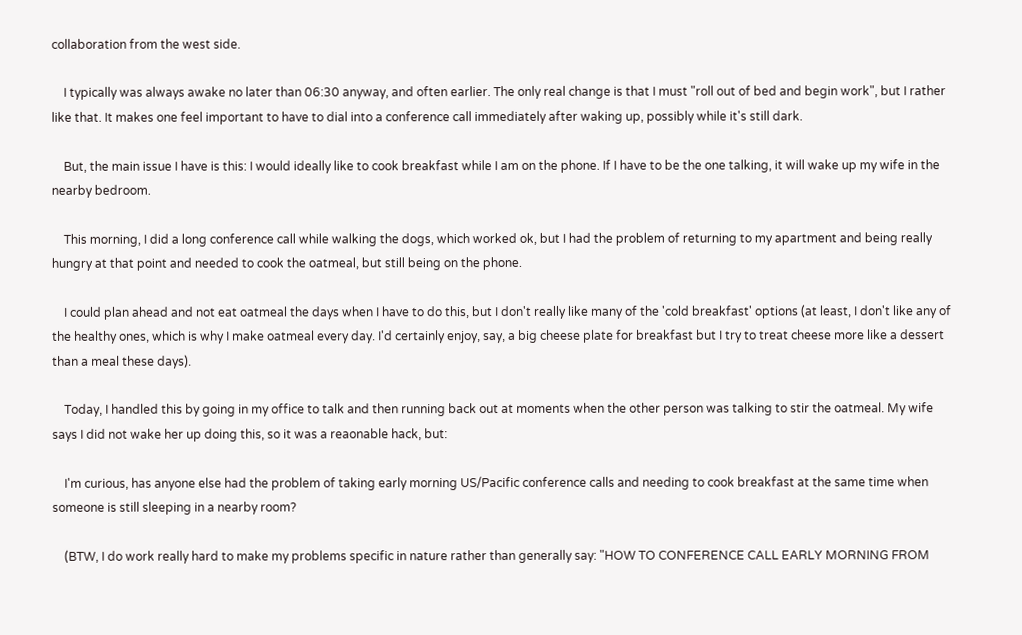collaboration from the west side.

    I typically was always awake no later than 06:30 anyway, and often earlier. The only real change is that I must "roll out of bed and begin work", but I rather like that. It makes one feel important to have to dial into a conference call immediately after waking up, possibly while it's still dark.

    But, the main issue I have is this: I would ideally like to cook breakfast while I am on the phone. If I have to be the one talking, it will wake up my wife in the nearby bedroom.

    This morning, I did a long conference call while walking the dogs, which worked ok, but I had the problem of returning to my apartment and being really hungry at that point and needed to cook the oatmeal, but still being on the phone.

    I could plan ahead and not eat oatmeal the days when I have to do this, but I don't really like many of the 'cold breakfast' options (at least, I don't like any of the healthy ones, which is why I make oatmeal every day. I'd certainly enjoy, say, a big cheese plate for breakfast but I try to treat cheese more like a dessert than a meal these days).

    Today, I handled this by going in my office to talk and then running back out at moments when the other person was talking to stir the oatmeal. My wife says I did not wake her up doing this, so it was a reaonable hack, but:

    I'm curious, has anyone else had the problem of taking early morning US/Pacific conference calls and needing to cook breakfast at the same time when someone is still sleeping in a nearby room?

    (BTW, I do work really hard to make my problems specific in nature rather than generally say: "HOW TO CONFERENCE CALL EARLY MORNING FROM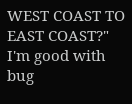WEST COAST TO EAST COAST?" I'm good with bug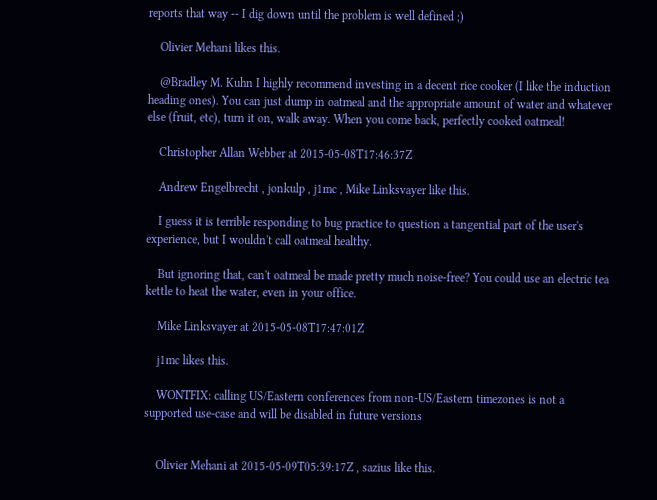reports that way -- I dig down until the problem is well defined ;)

    Olivier Mehani likes this.

    @Bradley M. Kuhn I highly recommend investing in a decent rice cooker (I like the induction heading ones). You can just dump in oatmeal and the appropriate amount of water and whatever else (fruit, etc), turn it on, walk away. When you come back, perfectly cooked oatmeal!

    Christopher Allan Webber at 2015-05-08T17:46:37Z

    Andrew Engelbrecht , jonkulp , j1mc , Mike Linksvayer like this.

    I guess it is terrible responding to bug practice to question a tangential part of the user's experience, but I wouldn't call oatmeal healthy.

    But ignoring that, can't oatmeal be made pretty much noise-free? You could use an electric tea kettle to heat the water, even in your office.

    Mike Linksvayer at 2015-05-08T17:47:01Z

    j1mc likes this.

    WONTFIX: calling US/Eastern conferences from non-US/Eastern timezones is not a supported use-case and will be disabled in future versions


    Olivier Mehani at 2015-05-09T05:39:17Z , sazius like this.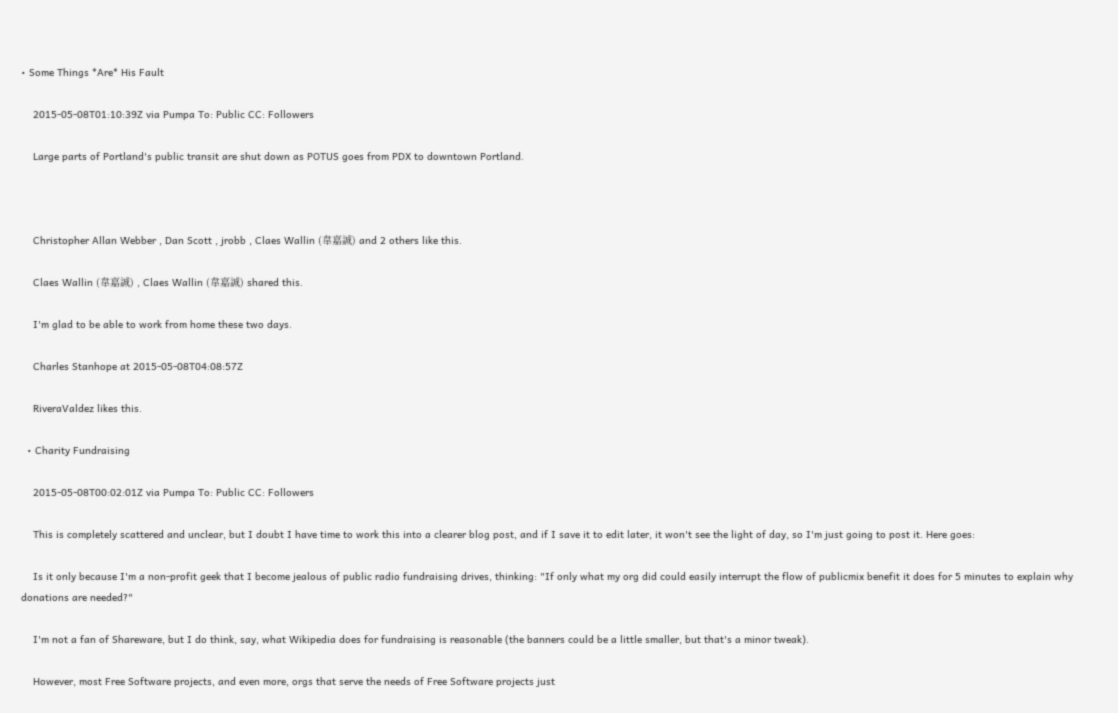• Some Things *Are* His Fault

    2015-05-08T01:10:39Z via Pumpa To: Public CC: Followers

    Large parts of Portland's public transit are shut down as POTUS goes from PDX to downtown Portland.



    Christopher Allan Webber , Dan Scott , jrobb , Claes Wallin (韋嘉誠) and 2 others like this.

    Claes Wallin (韋嘉誠) , Claes Wallin (韋嘉誠) shared this.

    I'm glad to be able to work from home these two days.

    Charles Stanhope at 2015-05-08T04:08:57Z

    RiveraValdez likes this.

  • Charity Fundraising

    2015-05-08T00:02:01Z via Pumpa To: Public CC: Followers

    This is completely scattered and unclear, but I doubt I have time to work this into a clearer blog post, and if I save it to edit later, it won't see the light of day, so I'm just going to post it. Here goes:

    Is it only because I'm a non-profit geek that I become jealous of public radio fundraising drives, thinking: "If only what my org did could easily interrupt the flow of publicmix benefit it does for 5 minutes to explain why donations are needed?"

    I'm not a fan of Shareware, but I do think, say, what Wikipedia does for fundraising is reasonable (the banners could be a little smaller, but that's a minor tweak).

    However, most Free Software projects, and even more, orgs that serve the needs of Free Software projects just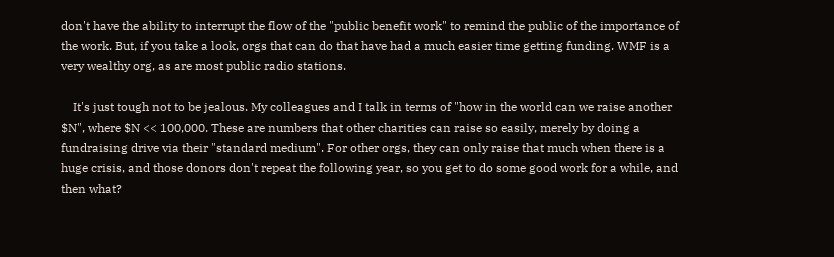don't have the ability to interrupt the flow of the "public benefit work" to remind the public of the importance of the work. But, if you take a look, orgs that can do that have had a much easier time getting funding. WMF is a very wealthy org, as are most public radio stations.

    It's just tough not to be jealous. My colleagues and I talk in terms of "how in the world can we raise another $N", where $N << 100,000. These are numbers that other charities can raise so easily, merely by doing a fundraising drive via their "standard medium". For other orgs, they can only raise that much when there is a huge crisis, and those donors don't repeat the following year, so you get to do some good work for a while, and then what?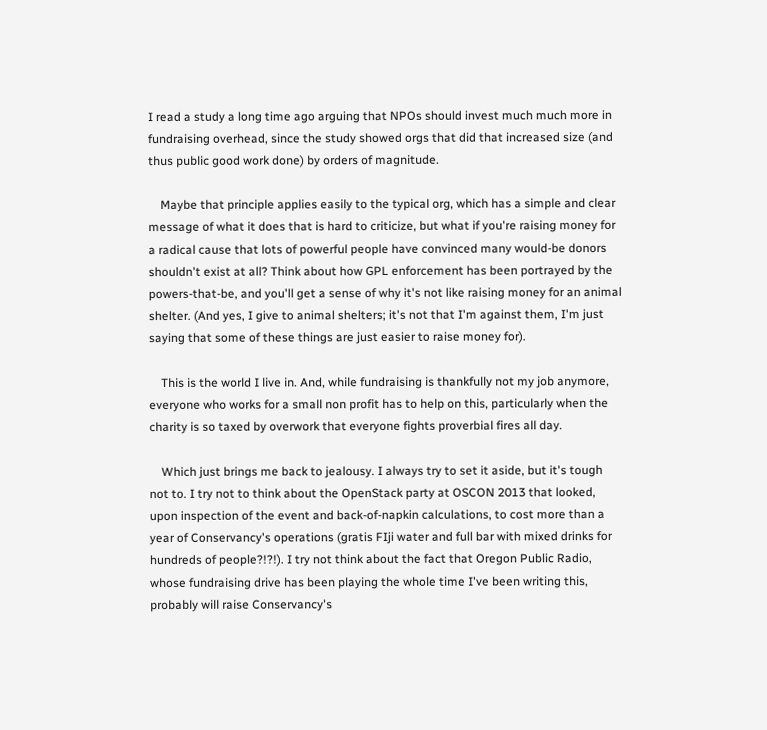I read a study a long time ago arguing that NPOs should invest much much more in fundraising overhead, since the study showed orgs that did that increased size (and thus public good work done) by orders of magnitude.

    Maybe that principle applies easily to the typical org, which has a simple and clear message of what it does that is hard to criticize, but what if you're raising money for a radical cause that lots of powerful people have convinced many would-be donors shouldn't exist at all? Think about how GPL enforcement has been portrayed by the powers-that-be, and you'll get a sense of why it's not like raising money for an animal shelter. (And yes, I give to animal shelters; it's not that I'm against them, I'm just saying that some of these things are just easier to raise money for).

    This is the world I live in. And, while fundraising is thankfully not my job anymore, everyone who works for a small non profit has to help on this, particularly when the charity is so taxed by overwork that everyone fights proverbial fires all day.

    Which just brings me back to jealousy. I always try to set it aside, but it's tough not to. I try not to think about the OpenStack party at OSCON 2013 that looked, upon inspection of the event and back-of-napkin calculations, to cost more than a year of Conservancy's operations (gratis FIji water and full bar with mixed drinks for hundreds of people?!?!). I try not think about the fact that Oregon Public Radio, whose fundraising drive has been playing the whole time I've been writing this, probably will raise Conservancy's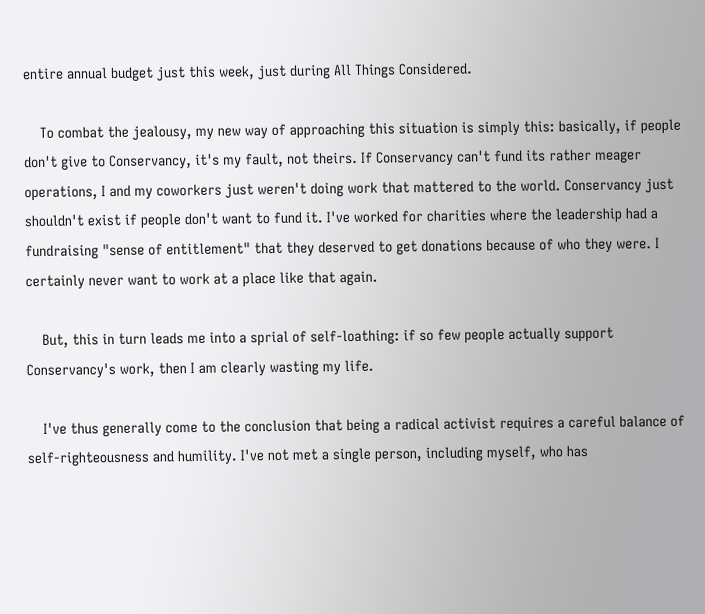entire annual budget just this week, just during All Things Considered.

    To combat the jealousy, my new way of approaching this situation is simply this: basically, if people don't give to Conservancy, it's my fault, not theirs. If Conservancy can't fund its rather meager operations, I and my coworkers just weren't doing work that mattered to the world. Conservancy just shouldn't exist if people don't want to fund it. I've worked for charities where the leadership had a fundraising "sense of entitlement" that they deserved to get donations because of who they were. I certainly never want to work at a place like that again.

    But, this in turn leads me into a sprial of self-loathing: if so few people actually support Conservancy's work, then I am clearly wasting my life.

    I've thus generally come to the conclusion that being a radical activist requires a careful balance of self-righteousness and humility. I've not met a single person, including myself, who has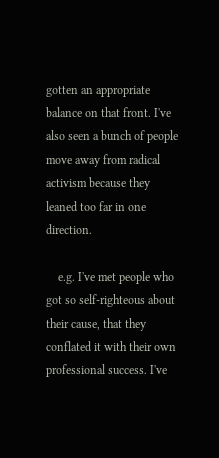gotten an appropriate balance on that front. I've also seen a bunch of people move away from radical activism because they leaned too far in one direction.

    e.g. I've met people who got so self-righteous about their cause, that they conflated it with their own professional success. I've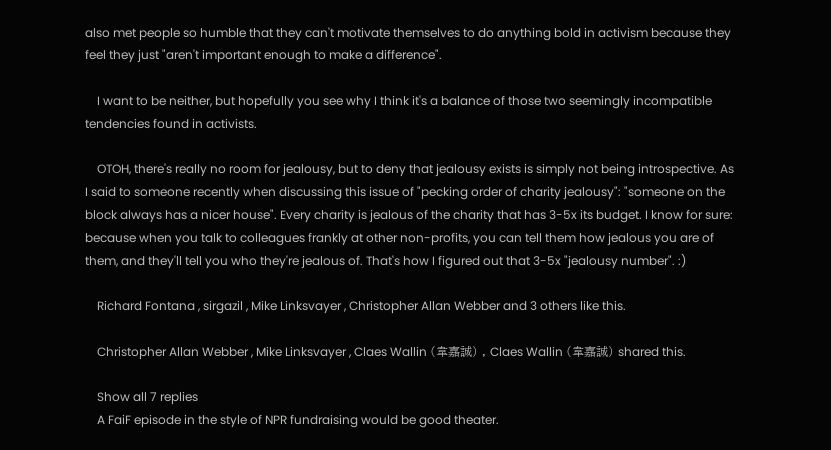also met people so humble that they can't motivate themselves to do anything bold in activism because they feel they just "aren't important enough to make a difference".

    I want to be neither, but hopefully you see why I think it's a balance of those two seemingly incompatible tendencies found in activists.

    OTOH, there's really no room for jealousy, but to deny that jealousy exists is simply not being introspective. As I said to someone recently when discussing this issue of "pecking order of charity jealousy": "someone on the block always has a nicer house". Every charity is jealous of the charity that has 3-5x its budget. I know for sure: because when you talk to colleagues frankly at other non-profits, you can tell them how jealous you are of them, and they'll tell you who they're jealous of. That's how I figured out that 3-5x "jealousy number". :)

    Richard Fontana , sirgazil , Mike Linksvayer , Christopher Allan Webber and 3 others like this.

    Christopher Allan Webber , Mike Linksvayer , Claes Wallin (韋嘉誠) , Claes Wallin (韋嘉誠) shared this.

    Show all 7 replies
    A FaiF episode in the style of NPR fundraising would be good theater.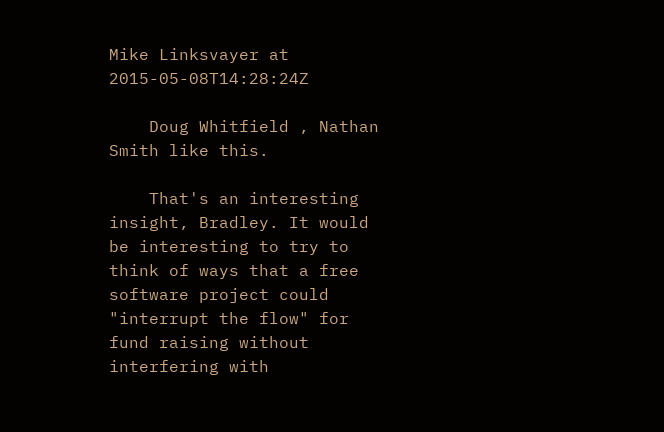Mike Linksvayer at 2015-05-08T14:28:24Z

    Doug Whitfield , Nathan Smith like this.

    That's an interesting insight, Bradley. It would be interesting to try to think of ways that a free software project could "interrupt the flow" for fund raising without interfering with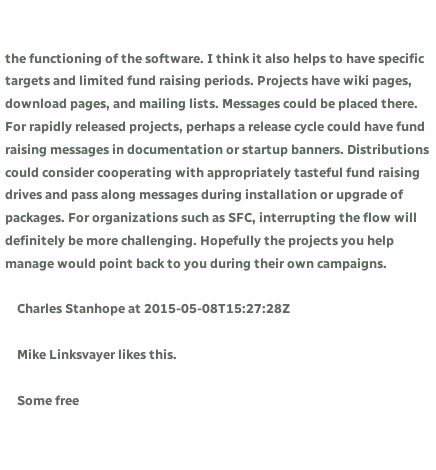the functioning of the software. I think it also helps to have specific targets and limited fund raising periods. Projects have wiki pages, download pages, and mailing lists. Messages could be placed there. For rapidly released projects, perhaps a release cycle could have fund raising messages in documentation or startup banners. Distributions could consider cooperating with appropriately tasteful fund raising drives and pass along messages during installation or upgrade of packages. For organizations such as SFC, interrupting the flow will definitely be more challenging. Hopefully the projects you help manage would point back to you during their own campaigns.

    Charles Stanhope at 2015-05-08T15:27:28Z

    Mike Linksvayer likes this.

    Some free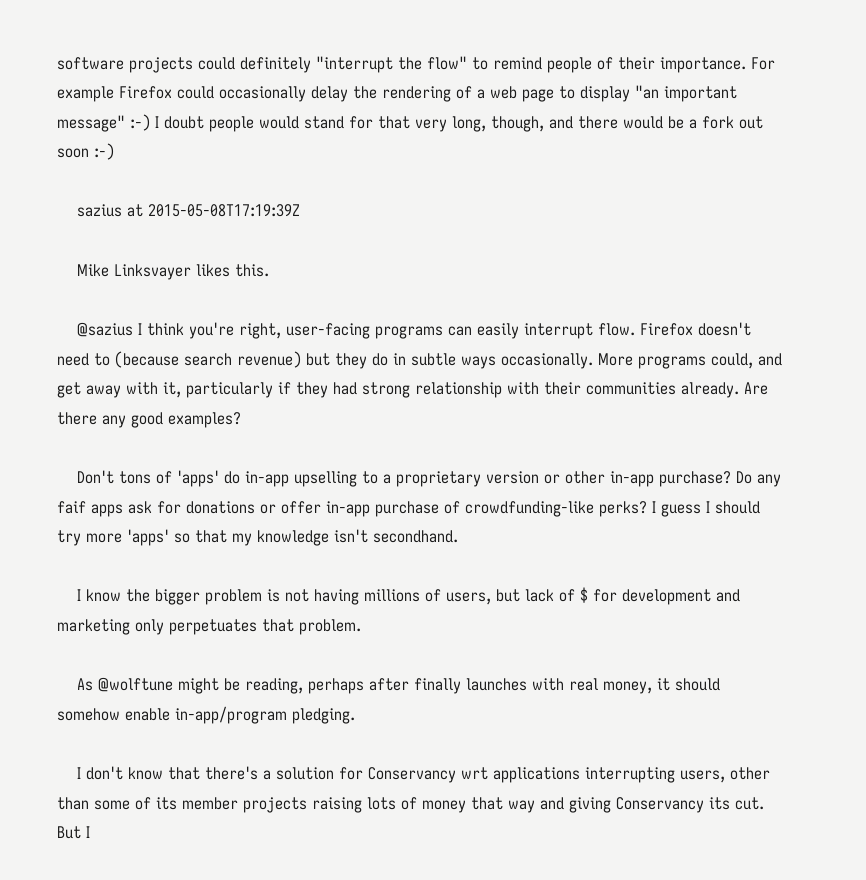software projects could definitely "interrupt the flow" to remind people of their importance. For example Firefox could occasionally delay the rendering of a web page to display "an important message" :-) I doubt people would stand for that very long, though, and there would be a fork out soon :-)

    sazius at 2015-05-08T17:19:39Z

    Mike Linksvayer likes this.

    @sazius I think you're right, user-facing programs can easily interrupt flow. Firefox doesn't need to (because search revenue) but they do in subtle ways occasionally. More programs could, and get away with it, particularly if they had strong relationship with their communities already. Are there any good examples?

    Don't tons of 'apps' do in-app upselling to a proprietary version or other in-app purchase? Do any faif apps ask for donations or offer in-app purchase of crowdfunding-like perks? I guess I should try more 'apps' so that my knowledge isn't secondhand.

    I know the bigger problem is not having millions of users, but lack of $ for development and marketing only perpetuates that problem.

    As @wolftune might be reading, perhaps after finally launches with real money, it should somehow enable in-app/program pledging.

    I don't know that there's a solution for Conservancy wrt applications interrupting users, other than some of its member projects raising lots of money that way and giving Conservancy its cut. But I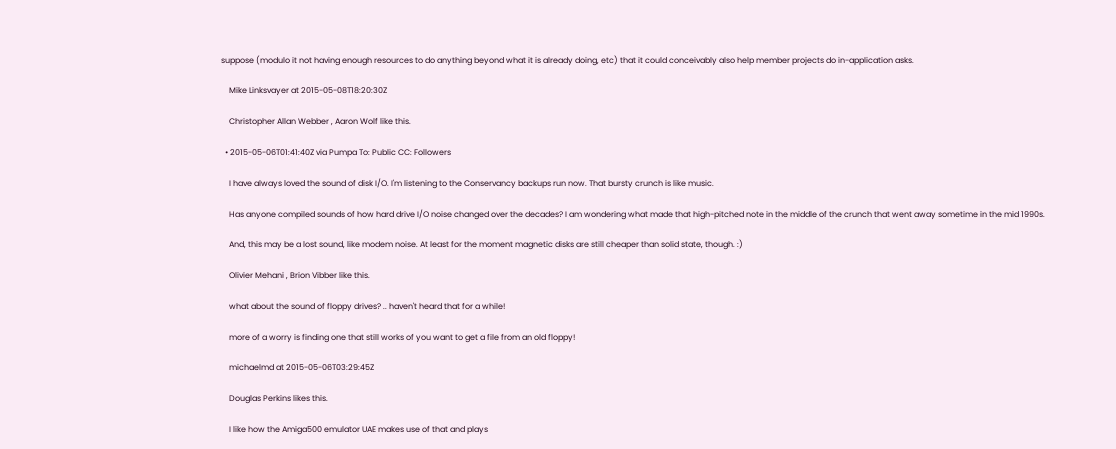suppose (modulo it not having enough resources to do anything beyond what it is already doing, etc) that it could conceivably also help member projects do in-application asks.

    Mike Linksvayer at 2015-05-08T18:20:30Z

    Christopher Allan Webber , Aaron Wolf like this.

  • 2015-05-06T01:41:40Z via Pumpa To: Public CC: Followers

    I have always loved the sound of disk I/O. I'm listening to the Conservancy backups run now. That bursty crunch is like music.

    Has anyone compiled sounds of how hard drive I/O noise changed over the decades? I am wondering what made that high-pitched note in the middle of the crunch that went away sometime in the mid 1990s.

    And, this may be a lost sound, like modem noise. At least for the moment magnetic disks are still cheaper than solid state, though. :)

    Olivier Mehani , Brion Vibber like this.

    what about the sound of floppy drives? .. haven't heard that for a while!

    more of a worry is finding one that still works of you want to get a file from an old floppy!

    michaelmd at 2015-05-06T03:29:45Z

    Douglas Perkins likes this.

    I like how the Amiga500 emulator UAE makes use of that and plays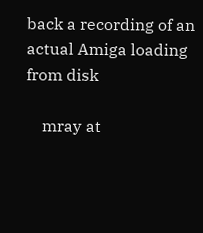back a recording of an actual Amiga loading from disk

    mray at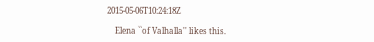2015-05-06T10:24:18Z

    Elena ``of Valhalla'' likes this.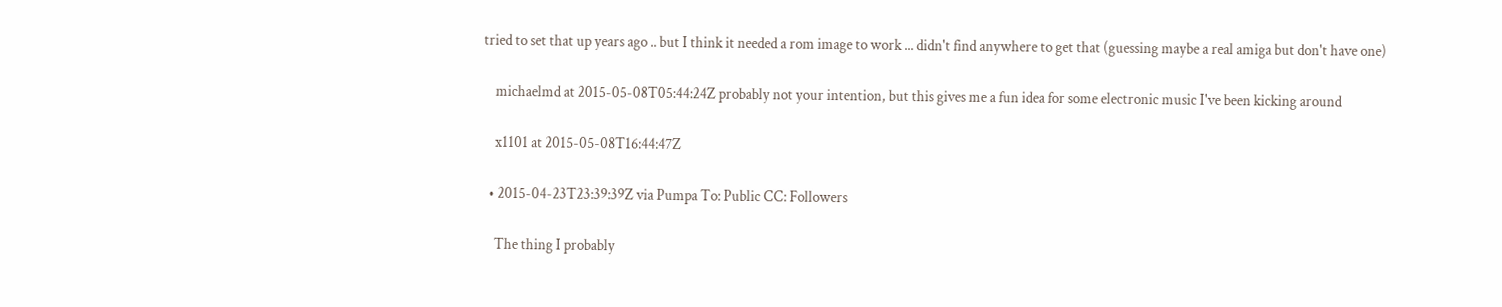tried to set that up years ago .. but I think it needed a rom image to work ... didn't find anywhere to get that (guessing maybe a real amiga but don't have one)

    michaelmd at 2015-05-08T05:44:24Z probably not your intention, but this gives me a fun idea for some electronic music I've been kicking around

    x1101 at 2015-05-08T16:44:47Z

  • 2015-04-23T23:39:39Z via Pumpa To: Public CC: Followers

    The thing I probably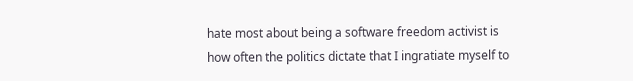hate most about being a software freedom activist is how often the politics dictate that I ingratiate myself to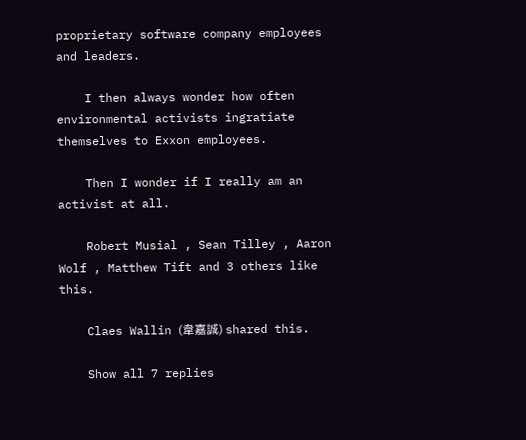proprietary software company employees and leaders.

    I then always wonder how often environmental activists ingratiate themselves to Exxon employees.

    Then I wonder if I really am an activist at all.

    Robert Musial , Sean Tilley , Aaron Wolf , Matthew Tift and 3 others like this.

    Claes Wallin (韋嘉誠) shared this.

    Show all 7 replies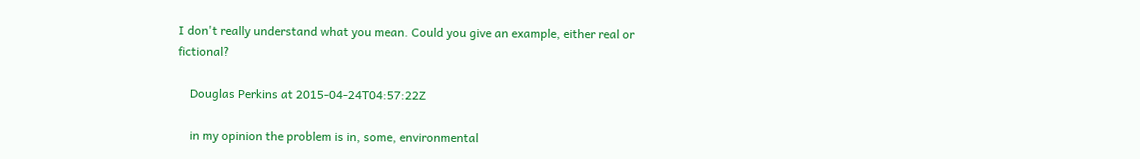I don't really understand what you mean. Could you give an example, either real or fictional?

    Douglas Perkins at 2015-04-24T04:57:22Z

    in my opinion the problem is in, some, environmental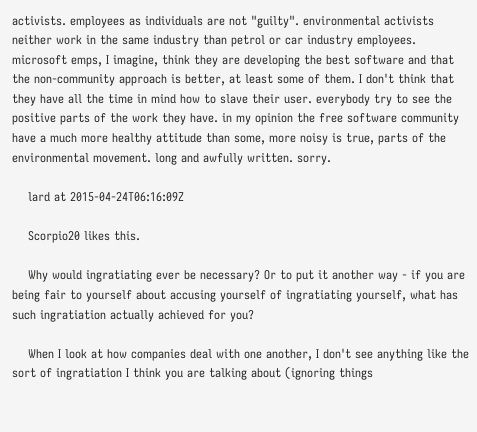activists. employees as individuals are not "guilty". environmental activists neither work in the same industry than petrol or car industry employees. microsoft emps, I imagine, think they are developing the best software and that the non-community approach is better, at least some of them. I don't think that they have all the time in mind how to slave their user. everybody try to see the positive parts of the work they have. in my opinion the free software community have a much more healthy attitude than some, more noisy is true, parts of the environmental movement. long and awfully written. sorry.

    lard at 2015-04-24T06:16:09Z

    Scorpio20 likes this.

    Why would ingratiating ever be necessary? Or to put it another way - if you are being fair to yourself about accusing yourself of ingratiating yourself, what has such ingratiation actually achieved for you?

    When I look at how companies deal with one another, I don't see anything like the sort of ingratiation I think you are talking about (ignoring things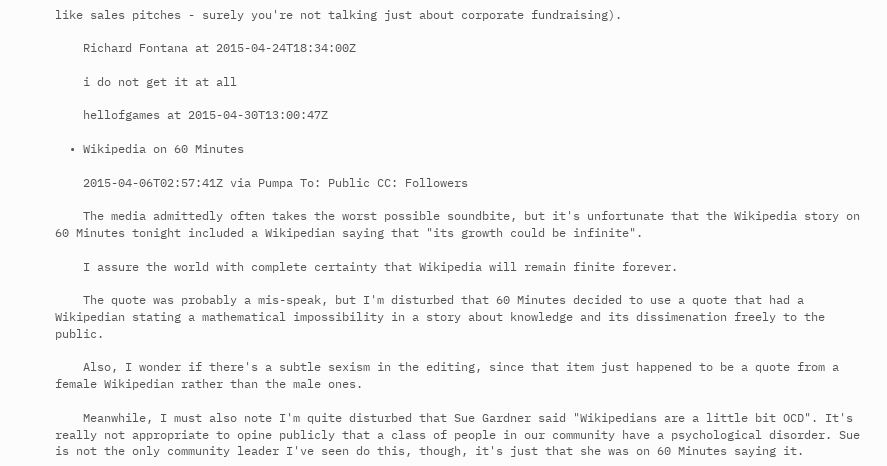like sales pitches - surely you're not talking just about corporate fundraising).

    Richard Fontana at 2015-04-24T18:34:00Z

    i do not get it at all

    hellofgames at 2015-04-30T13:00:47Z

  • Wikipedia on 60 Minutes

    2015-04-06T02:57:41Z via Pumpa To: Public CC: Followers

    The media admittedly often takes the worst possible soundbite, but it's unfortunate that the Wikipedia story on 60 Minutes tonight included a Wikipedian saying that "its growth could be infinite".

    I assure the world with complete certainty that Wikipedia will remain finite forever.

    The quote was probably a mis-speak, but I'm disturbed that 60 Minutes decided to use a quote that had a Wikipedian stating a mathematical impossibility in a story about knowledge and its dissimenation freely to the public.

    Also, I wonder if there's a subtle sexism in the editing, since that item just happened to be a quote from a female Wikipedian rather than the male ones.

    Meanwhile, I must also note I'm quite disturbed that Sue Gardner said "Wikipedians are a little bit OCD". It's really not appropriate to opine publicly that a class of people in our community have a psychological disorder. Sue is not the only community leader I've seen do this, though, it's just that she was on 60 Minutes saying it.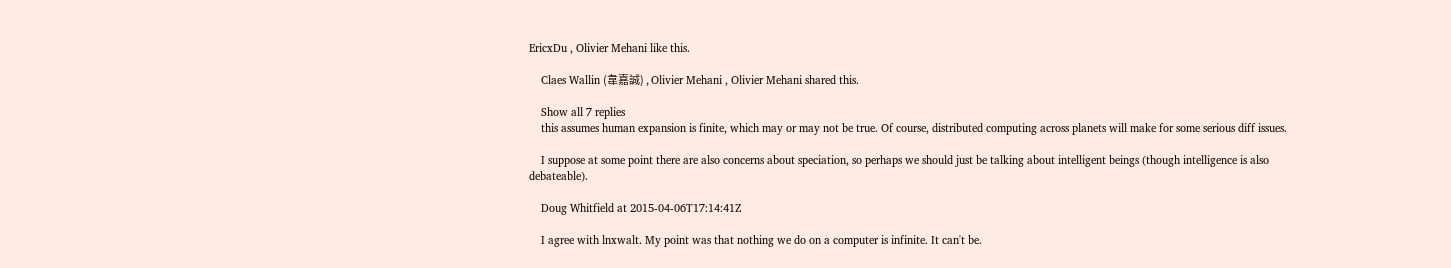EricxDu , Olivier Mehani like this.

    Claes Wallin (韋嘉誠) , Olivier Mehani , Olivier Mehani shared this.

    Show all 7 replies
    this assumes human expansion is finite, which may or may not be true. Of course, distributed computing across planets will make for some serious diff issues.

    I suppose at some point there are also concerns about speciation, so perhaps we should just be talking about intelligent beings (though intelligence is also debateable).

    Doug Whitfield at 2015-04-06T17:14:41Z

    I agree with lnxwalt. My point was that nothing we do on a computer is infinite. It can't be.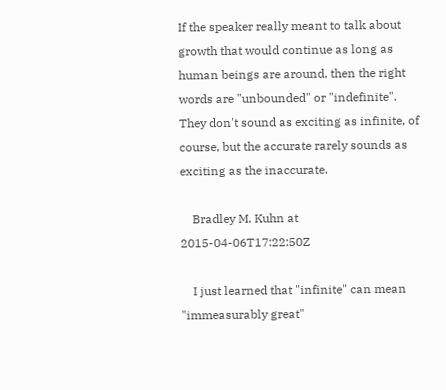If the speaker really meant to talk about growth that would continue as long as human beings are around, then the right words are "unbounded" or "indefinite". They don't sound as exciting as infinite, of course, but the accurate rarely sounds as exciting as the inaccurate.

    Bradley M. Kuhn at 2015-04-06T17:22:50Z

    I just learned that "infinite" can mean "immeasurably great"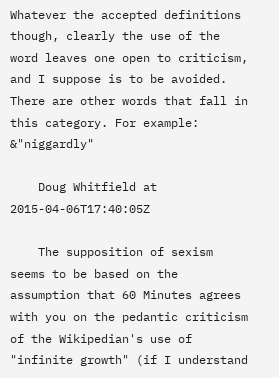Whatever the accepted definitions though, clearly the use of the word leaves one open to criticism, and I suppose is to be avoided. There are other words that fall in this category. For example: &"niggardly"

    Doug Whitfield at 2015-04-06T17:40:05Z

    The supposition of sexism seems to be based on the assumption that 60 Minutes agrees with you on the pedantic criticism of the Wikipedian's use of "infinite growth" (if I understand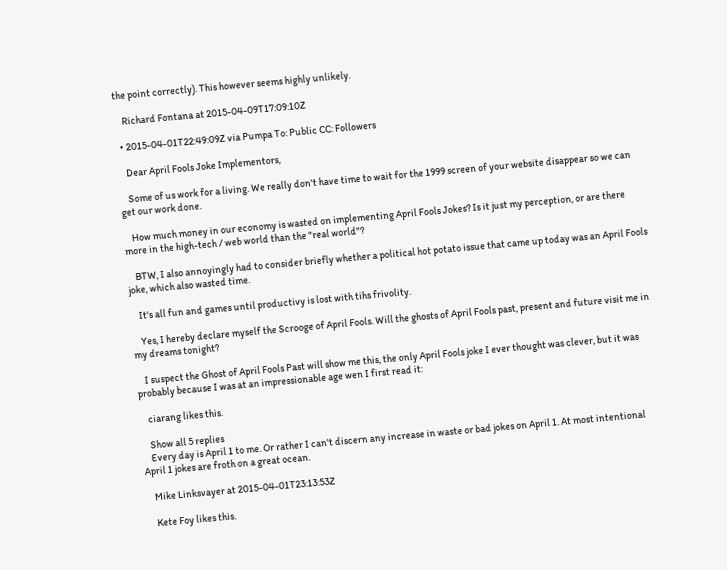the point correctly). This however seems highly unlikely.

    Richard Fontana at 2015-04-09T17:09:10Z

  • 2015-04-01T22:49:09Z via Pumpa To: Public CC: Followers

    Dear April Fools Joke Implementors,

    Some of us work for a living. We really don't have time to wait for the 1999 screen of your website disappear so we can get our work done.

    How much money in our economy is wasted on implementing April Fools Jokes? Is it just my perception, or are there more in the high-tech / web world than the "real world"?

    BTW, I also annoyingly had to consider briefly whether a political hot potato issue that came up today was an April Fools joke, which also wasted time.

    It's all fun and games until productivy is lost with tihs frivolity.

    Yes, I hereby declare myself the Scrooge of April Fools. Will the ghosts of April Fools past, present and future visit me in my dreams tonight?

    I suspect the Ghost of April Fools Past will show me this, the only April Fools joke I ever thought was clever, but it was probably because I was at an impressionable age wen I first read it:

    ciarang likes this.

    Show all 5 replies
    Every day is April 1 to me. Or rather I can't discern any increase in waste or bad jokes on April 1. At most intentional April 1 jokes are froth on a great ocean.

    Mike Linksvayer at 2015-04-01T23:13:53Z

    Kete Foy likes this.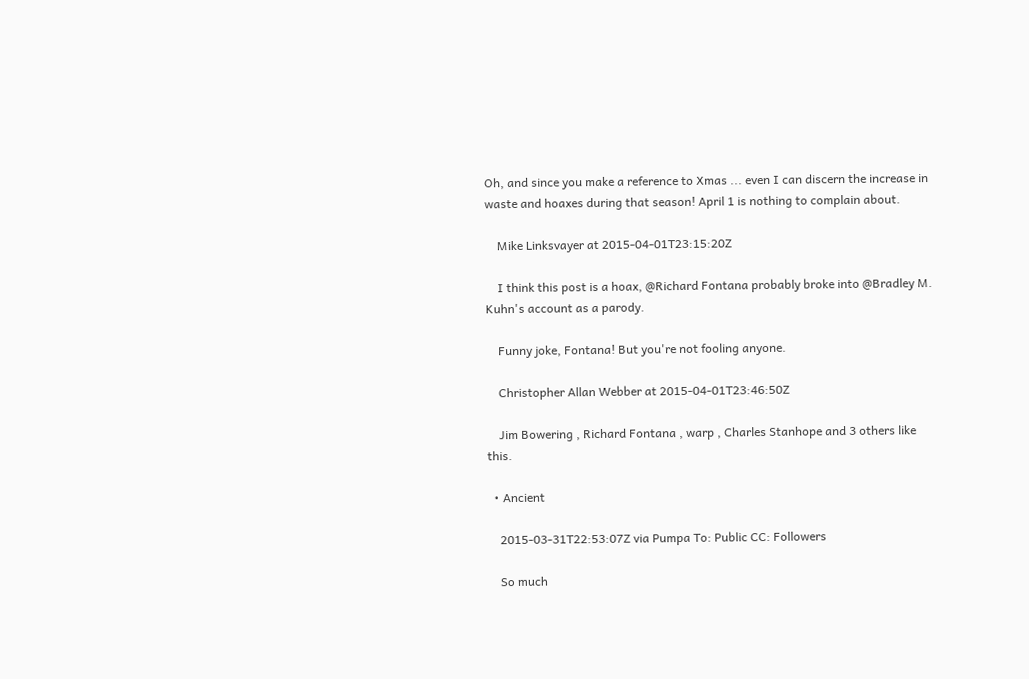Oh, and since you make a reference to Xmas ... even I can discern the increase in waste and hoaxes during that season! April 1 is nothing to complain about.

    Mike Linksvayer at 2015-04-01T23:15:20Z

    I think this post is a hoax, @Richard Fontana probably broke into @Bradley M. Kuhn's account as a parody.

    Funny joke, Fontana! But you're not fooling anyone.

    Christopher Allan Webber at 2015-04-01T23:46:50Z

    Jim Bowering , Richard Fontana , warp , Charles Stanhope and 3 others like this.

  • Ancient

    2015-03-31T22:53:07Z via Pumpa To: Public CC: Followers

    So much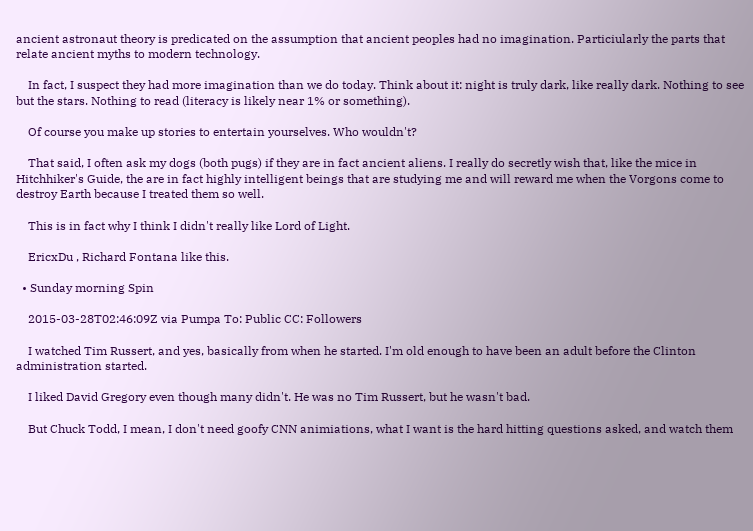ancient astronaut theory is predicated on the assumption that ancient peoples had no imagination. Particiularly the parts that relate ancient myths to modern technology.

    In fact, I suspect they had more imagination than we do today. Think about it: night is truly dark, like really dark. Nothing to see but the stars. Nothing to read (literacy is likely near 1% or something).

    Of course you make up stories to entertain yourselves. Who wouldn't?

    That said, I often ask my dogs (both pugs) if they are in fact ancient aliens. I really do secretly wish that, like the mice in Hitchhiker's Guide, the are in fact highly intelligent beings that are studying me and will reward me when the Vorgons come to destroy Earth because I treated them so well.

    This is in fact why I think I didn't really like Lord of Light.

    EricxDu , Richard Fontana like this.

  • Sunday morning Spin

    2015-03-28T02:46:09Z via Pumpa To: Public CC: Followers

    I watched Tim Russert, and yes, basically from when he started. I'm old enough to have been an adult before the Clinton administration started.

    I liked David Gregory even though many didn't. He was no Tim Russert, but he wasn't bad.

    But Chuck Todd, I mean, I don't need goofy CNN animiations, what I want is the hard hitting questions asked, and watch them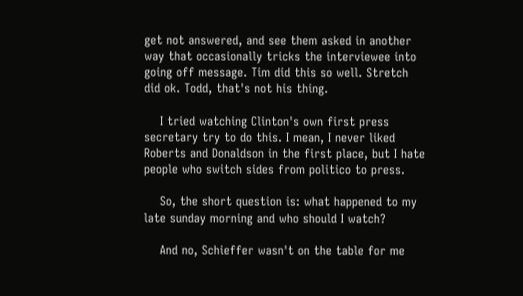get not answered, and see them asked in another way that occasionally tricks the interviewee into going off message. Tim did this so well. Stretch did ok. Todd, that's not his thing.

    I tried watching Clinton's own first press secretary try to do this. I mean, I never liked Roberts and Donaldson in the first place, but I hate people who switch sides from politico to press.

    So, the short question is: what happened to my late sunday morning and who should I watch?

    And no, Schieffer wasn't on the table for me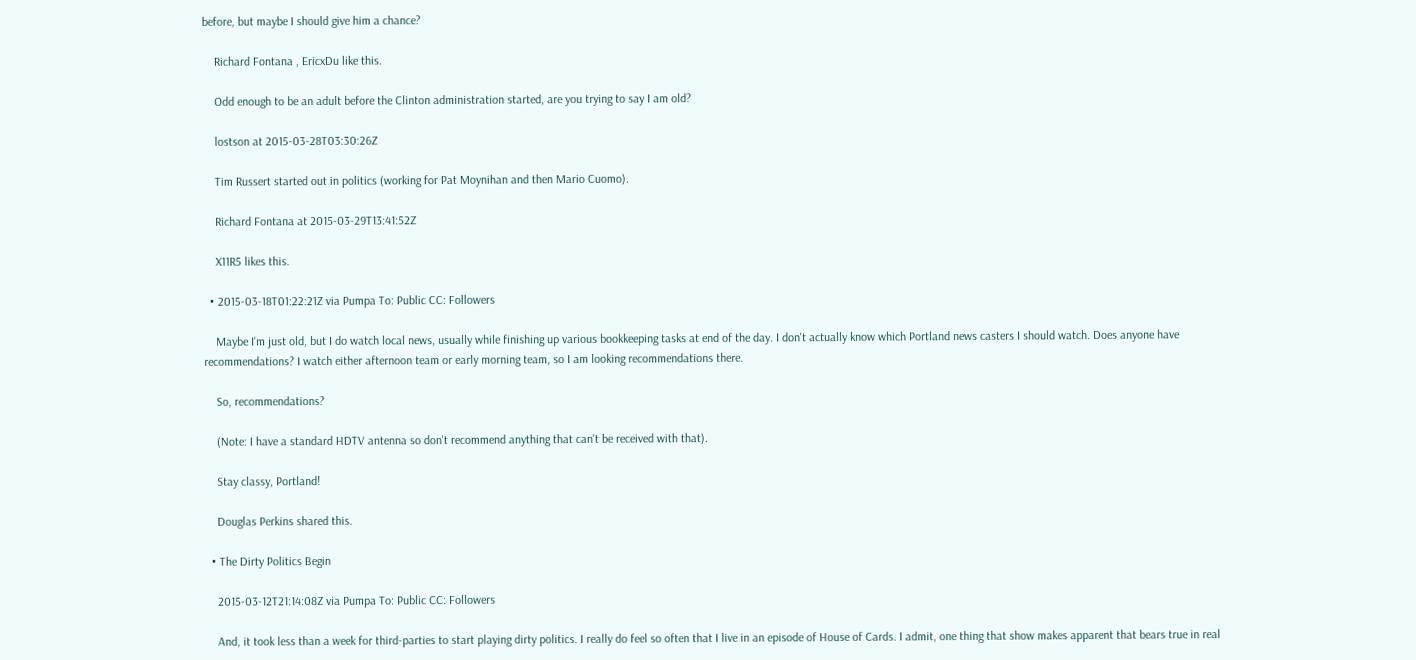before, but maybe I should give him a chance?

    Richard Fontana , EricxDu like this.

    Odd enough to be an adult before the Clinton administration started, are you trying to say I am old?

    lostson at 2015-03-28T03:30:26Z

    Tim Russert started out in politics (working for Pat Moynihan and then Mario Cuomo).

    Richard Fontana at 2015-03-29T13:41:52Z

    X11R5 likes this.

  • 2015-03-18T01:22:21Z via Pumpa To: Public CC: Followers

    Maybe I'm just old, but I do watch local news, usually while finishing up various bookkeeping tasks at end of the day. I don't actually know which Portland news casters I should watch. Does anyone have recommendations? I watch either afternoon team or early morning team, so I am looking recommendations there.

    So, recommendations?

    (Note: I have a standard HDTV antenna so don't recommend anything that can't be received with that).

    Stay classy, Portland!

    Douglas Perkins shared this.

  • The Dirty Politics Begin

    2015-03-12T21:14:08Z via Pumpa To: Public CC: Followers

    And, it took less than a week for third-parties to start playing dirty politics. I really do feel so often that I live in an episode of House of Cards. I admit, one thing that show makes apparent that bears true in real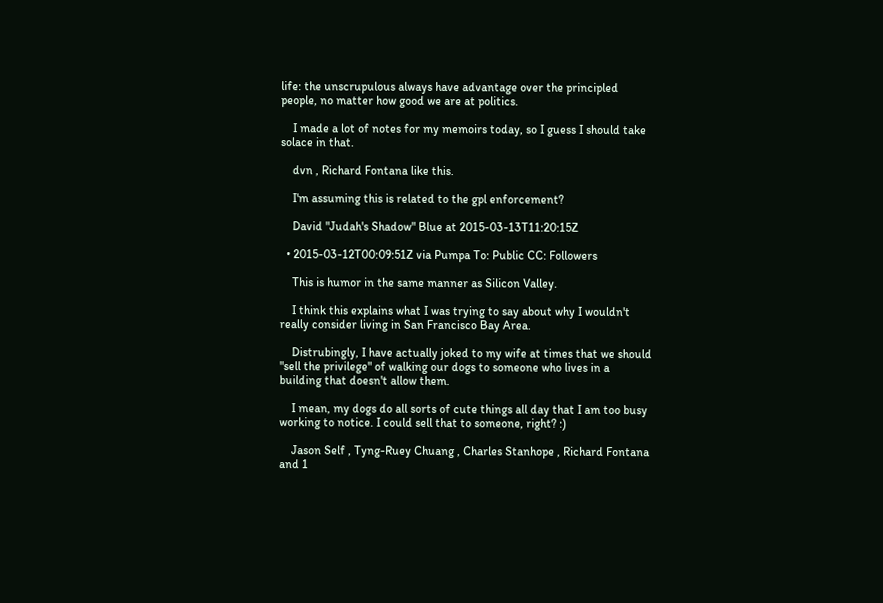life: the unscrupulous always have advantage over the principled people, no matter how good we are at politics.

    I made a lot of notes for my memoirs today, so I guess I should take solace in that.

    dvn , Richard Fontana like this.

    I'm assuming this is related to the gpl enforcement?

    David "Judah's Shadow" Blue at 2015-03-13T11:20:15Z

  • 2015-03-12T00:09:51Z via Pumpa To: Public CC: Followers

    This is humor in the same manner as Silicon Valley.

    I think this explains what I was trying to say about why I wouldn't really consider living in San Francisco Bay Area.

    Distrubingly, I have actually joked to my wife at times that we should "sell the privilege" of walking our dogs to someone who lives in a building that doesn't allow them.

    I mean, my dogs do all sorts of cute things all day that I am too busy working to notice. I could sell that to someone, right? :)

    Jason Self , Tyng-Ruey Chuang , Charles Stanhope , Richard Fontana and 1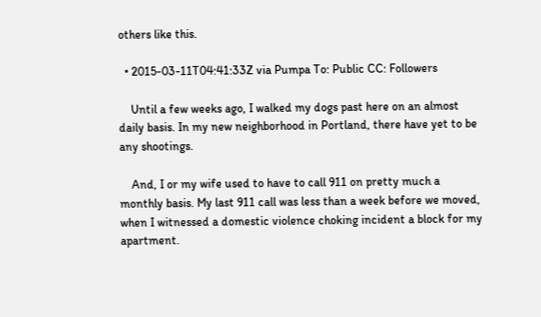others like this.

  • 2015-03-11T04:41:33Z via Pumpa To: Public CC: Followers

    Until a few weeks ago, I walked my dogs past here on an almost daily basis. In my new neighborhood in Portland, there have yet to be any shootings.

    And, I or my wife used to have to call 911 on pretty much a monthly basis. My last 911 call was less than a week before we moved, when I witnessed a domestic violence choking incident a block for my apartment.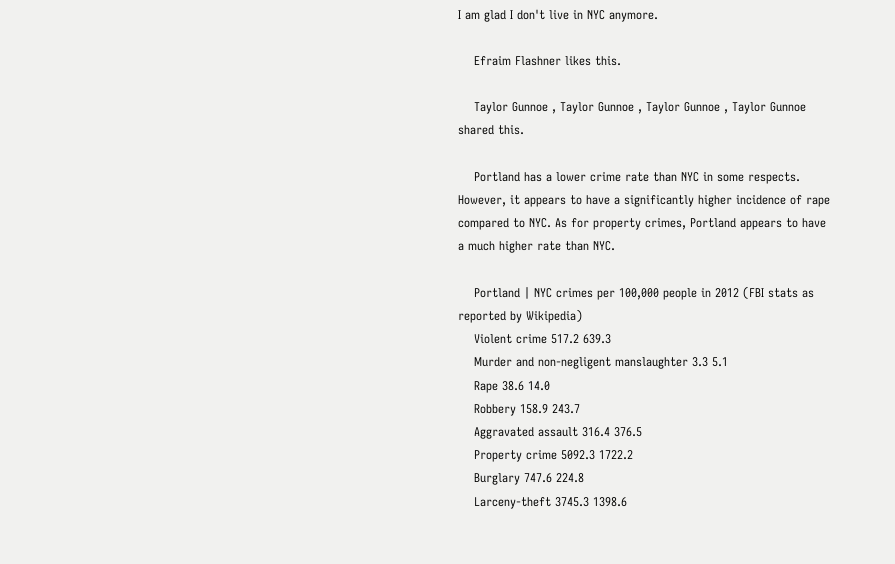I am glad I don't live in NYC anymore.

    Efraim Flashner likes this.

    Taylor Gunnoe , Taylor Gunnoe , Taylor Gunnoe , Taylor Gunnoe shared this.

    Portland has a lower crime rate than NYC in some respects. However, it appears to have a significantly higher incidence of rape compared to NYC. As for property crimes, Portland appears to have a much higher rate than NYC.

    Portland | NYC crimes per 100,000 people in 2012 (FBI stats as reported by Wikipedia)
    Violent crime 517.2 639.3
    Murder and non-negligent manslaughter 3.3 5.1
    Rape 38.6 14.0
    Robbery 158.9 243.7
    Aggravated assault 316.4 376.5
    Property crime 5092.3 1722.2
    Burglary 747.6 224.8
    Larceny-theft 3745.3 1398.6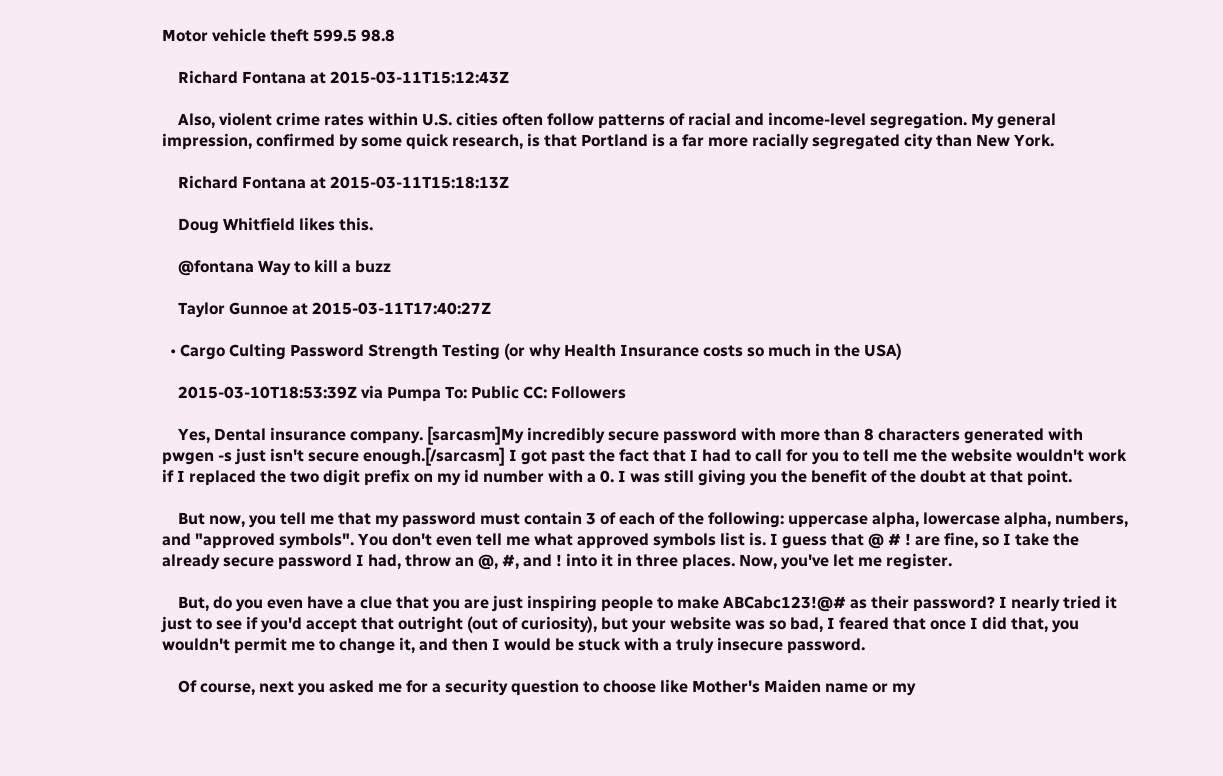Motor vehicle theft 599.5 98.8

    Richard Fontana at 2015-03-11T15:12:43Z

    Also, violent crime rates within U.S. cities often follow patterns of racial and income-level segregation. My general impression, confirmed by some quick research, is that Portland is a far more racially segregated city than New York.

    Richard Fontana at 2015-03-11T15:18:13Z

    Doug Whitfield likes this.

    @fontana Way to kill a buzz

    Taylor Gunnoe at 2015-03-11T17:40:27Z

  • Cargo Culting Password Strength Testing (or why Health Insurance costs so much in the USA)

    2015-03-10T18:53:39Z via Pumpa To: Public CC: Followers

    Yes, Dental insurance company. [sarcasm]My incredibly secure password with more than 8 characters generated with pwgen -s just isn't secure enough.[/sarcasm] I got past the fact that I had to call for you to tell me the website wouldn't work if I replaced the two digit prefix on my id number with a 0. I was still giving you the benefit of the doubt at that point.

    But now, you tell me that my password must contain 3 of each of the following: uppercase alpha, lowercase alpha, numbers, and "approved symbols". You don't even tell me what approved symbols list is. I guess that @ # ! are fine, so I take the already secure password I had, throw an @, #, and ! into it in three places. Now, you've let me register.

    But, do you even have a clue that you are just inspiring people to make ABCabc123!@# as their password? I nearly tried it just to see if you'd accept that outright (out of curiosity), but your website was so bad, I feared that once I did that, you wouldn't permit me to change it, and then I would be stuck with a truly insecure password.

    Of course, next you asked me for a security question to choose like Mother's Maiden name or my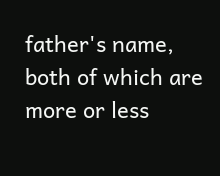father's name, both of which are more or less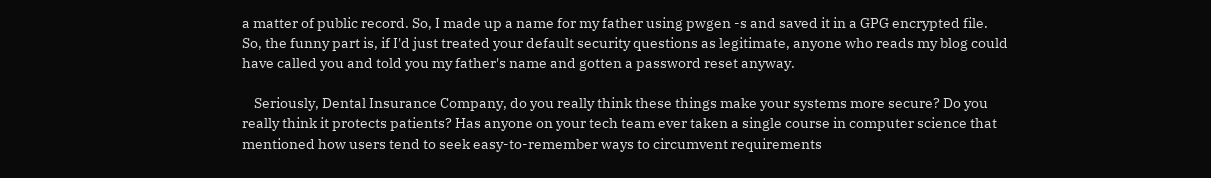a matter of public record. So, I made up a name for my father using pwgen -s and saved it in a GPG encrypted file. So, the funny part is, if I'd just treated your default security questions as legitimate, anyone who reads my blog could have called you and told you my father's name and gotten a password reset anyway.

    Seriously, Dental Insurance Company, do you really think these things make your systems more secure? Do you really think it protects patients? Has anyone on your tech team ever taken a single course in computer science that mentioned how users tend to seek easy-to-remember ways to circumvent requirements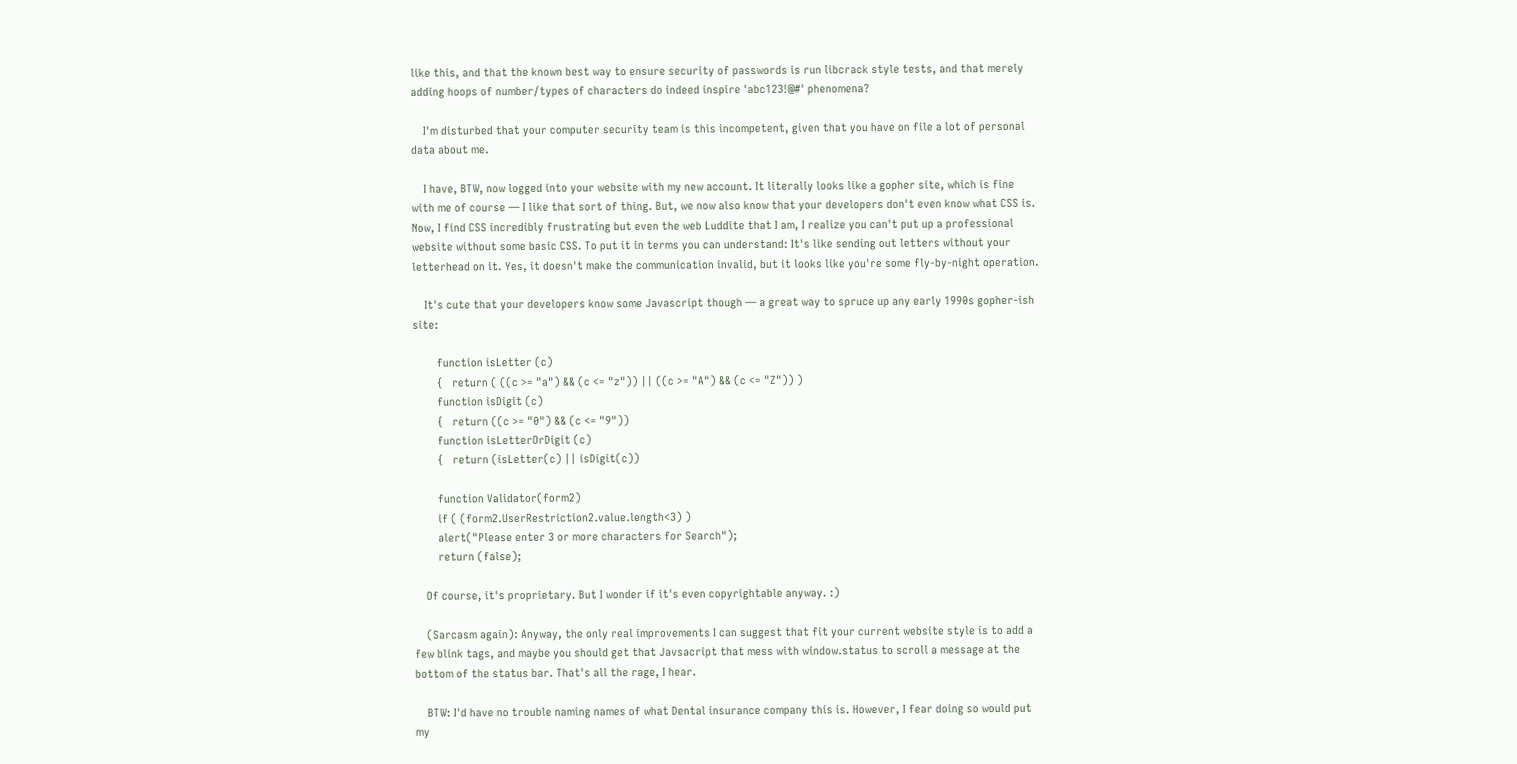like this, and that the known best way to ensure security of passwords is run libcrack style tests, and that merely adding hoops of number/types of characters do indeed inspire 'abc123!@#' phenomena?

    I'm disturbed that your computer security team is this incompetent, given that you have on file a lot of personal data about me.

    I have, BTW, now logged into your website with my new account. It literally looks like a gopher site, which is fine with me of course — I like that sort of thing. But, we now also know that your developers don't even know what CSS is. Now, I find CSS incredibly frustrating but even the web Luddite that I am, I realize you can't put up a professional website without some basic CSS. To put it in terms you can understand: It's like sending out letters without your letterhead on it. Yes, it doesn't make the communication invalid, but it looks like you're some fly-by-night operation.

    It's cute that your developers know some Javascript though — a great way to spruce up any early 1990s gopher-ish site:

        function isLetter (c)
        {   return ( ((c >= "a") && (c <= "z")) || ((c >= "A") && (c <= "Z")) )
        function isDigit (c)
        {   return ((c >= "0") && (c <= "9"))
        function isLetterOrDigit (c)
        {   return (isLetter(c) || isDigit(c))

        function Validator(form2)
        if ( (form2.UserRestriction2.value.length<3) )
        alert("Please enter 3 or more characters for Search");
        return (false);

    Of course, it's proprietary. But I wonder if it's even copyrightable anyway. :)

    (Sarcasm again): Anyway, the only real improvements I can suggest that fit your current website style is to add a few blink tags, and maybe you should get that Javsacript that mess with window.status to scroll a message at the bottom of the status bar. That's all the rage, I hear.

    BTW: I'd have no trouble naming names of what Dental insurance company this is. However, I fear doing so would put my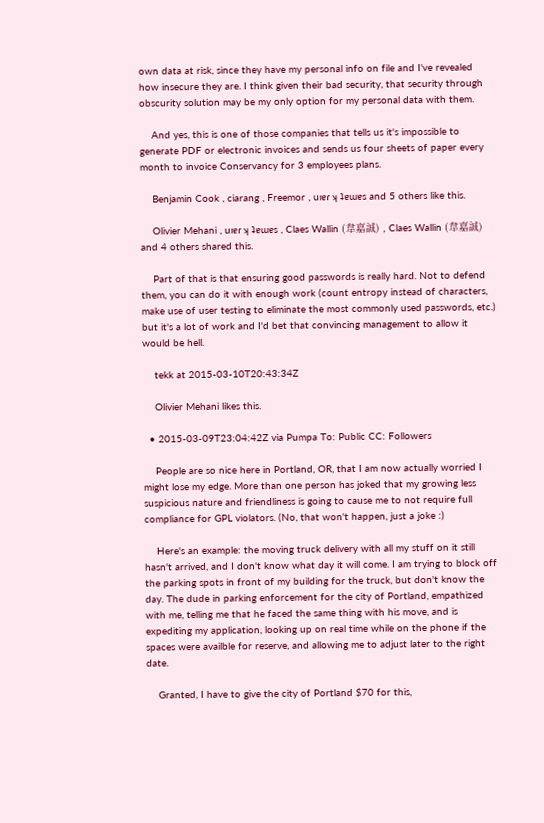own data at risk, since they have my personal info on file and I've revealed how insecure they are. I think given their bad security, that security through obscurity solution may be my only option for my personal data with them.

    And yes, this is one of those companies that tells us it's impossible to generate PDF or electronic invoices and sends us four sheets of paper every month to invoice Conservancy for 3 employees plans.

    Benjamin Cook , ciarang , Freemor , uıɐɾ ʞ ʇɐɯɐs and 5 others like this.

    Olivier Mehani , uıɐɾ ʞ ʇɐɯɐs , Claes Wallin (韋嘉誠) , Claes Wallin (韋嘉誠) and 4 others shared this.

    Part of that is that ensuring good passwords is really hard. Not to defend them, you can do it with enough work (count entropy instead of characters, make use of user testing to eliminate the most commonly used passwords, etc.) but it's a lot of work and I'd bet that convincing management to allow it would be hell.

    tekk at 2015-03-10T20:43:34Z

    Olivier Mehani likes this.

  • 2015-03-09T23:04:42Z via Pumpa To: Public CC: Followers

    People are so nice here in Portland, OR, that I am now actually worried I might lose my edge. More than one person has joked that my growing less suspicious nature and friendliness is going to cause me to not require full compliance for GPL violators. (No, that won't happen, just a joke :)

    Here's an example: the moving truck delivery with all my stuff on it still hasn't arrived, and I don't know what day it will come. I am trying to block off the parking spots in front of my building for the truck, but don't know the day. The dude in parking enforcement for the city of Portland, empathized with me, telling me that he faced the same thing with his move, and is expediting my application, looking up on real time while on the phone if the spaces were availble for reserve, and allowing me to adjust later to the right date.

    Granted, I have to give the city of Portland $70 for this,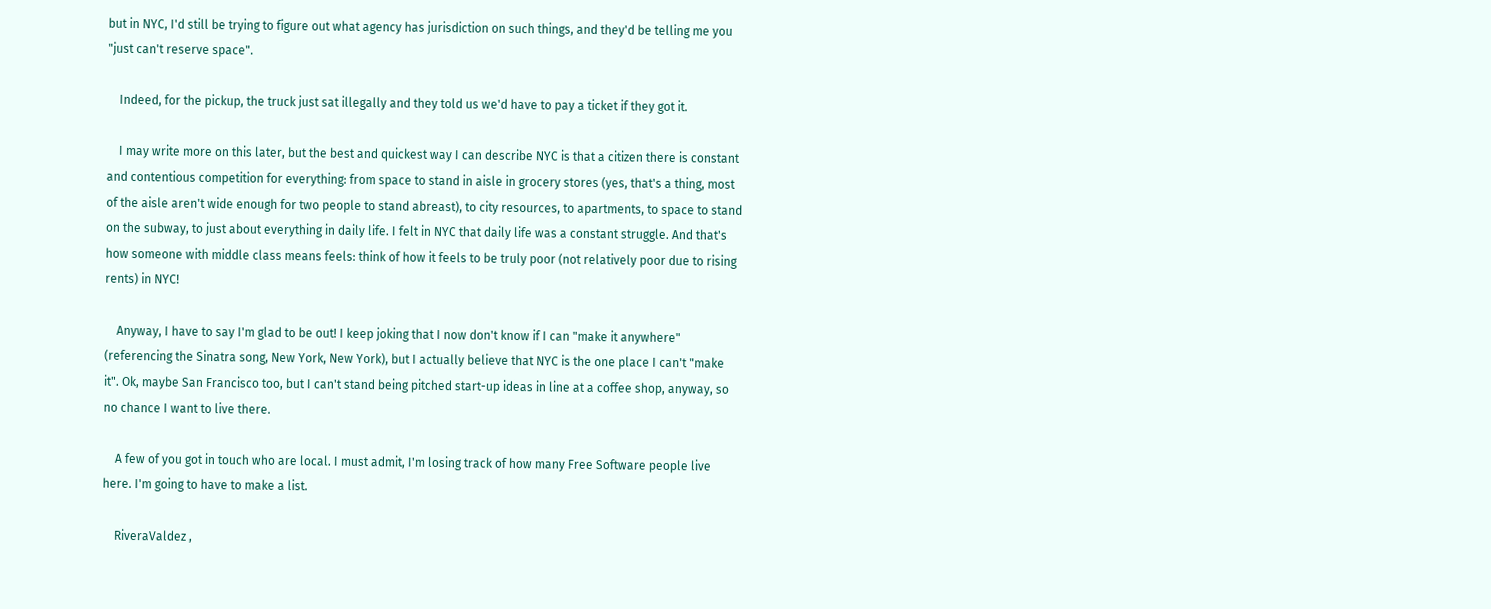but in NYC, I'd still be trying to figure out what agency has jurisdiction on such things, and they'd be telling me you "just can't reserve space".

    Indeed, for the pickup, the truck just sat illegally and they told us we'd have to pay a ticket if they got it.

    I may write more on this later, but the best and quickest way I can describe NYC is that a citizen there is constant and contentious competition for everything: from space to stand in aisle in grocery stores (yes, that's a thing, most of the aisle aren't wide enough for two people to stand abreast), to city resources, to apartments, to space to stand on the subway, to just about everything in daily life. I felt in NYC that daily life was a constant struggle. And that's how someone with middle class means feels: think of how it feels to be truly poor (not relatively poor due to rising rents) in NYC!

    Anyway, I have to say I'm glad to be out! I keep joking that I now don't know if I can "make it anywhere" (referencing the Sinatra song, New York, New York), but I actually believe that NYC is the one place I can't "make it". Ok, maybe San Francisco too, but I can't stand being pitched start-up ideas in line at a coffee shop, anyway, so no chance I want to live there.

    A few of you got in touch who are local. I must admit, I'm losing track of how many Free Software people live here. I'm going to have to make a list.

    RiveraValdez ,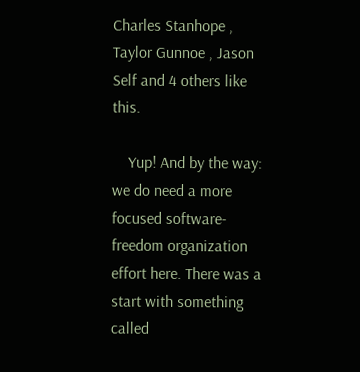Charles Stanhope , Taylor Gunnoe , Jason Self and 4 others like this.

    Yup! And by the way: we do need a more focused software-freedom organization effort here. There was a start with something called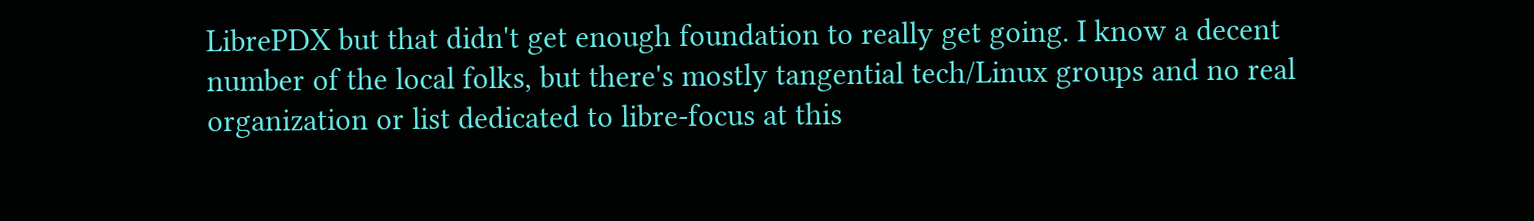LibrePDX but that didn't get enough foundation to really get going. I know a decent number of the local folks, but there's mostly tangential tech/Linux groups and no real organization or list dedicated to libre-focus at this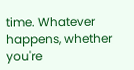time. Whatever happens, whether you're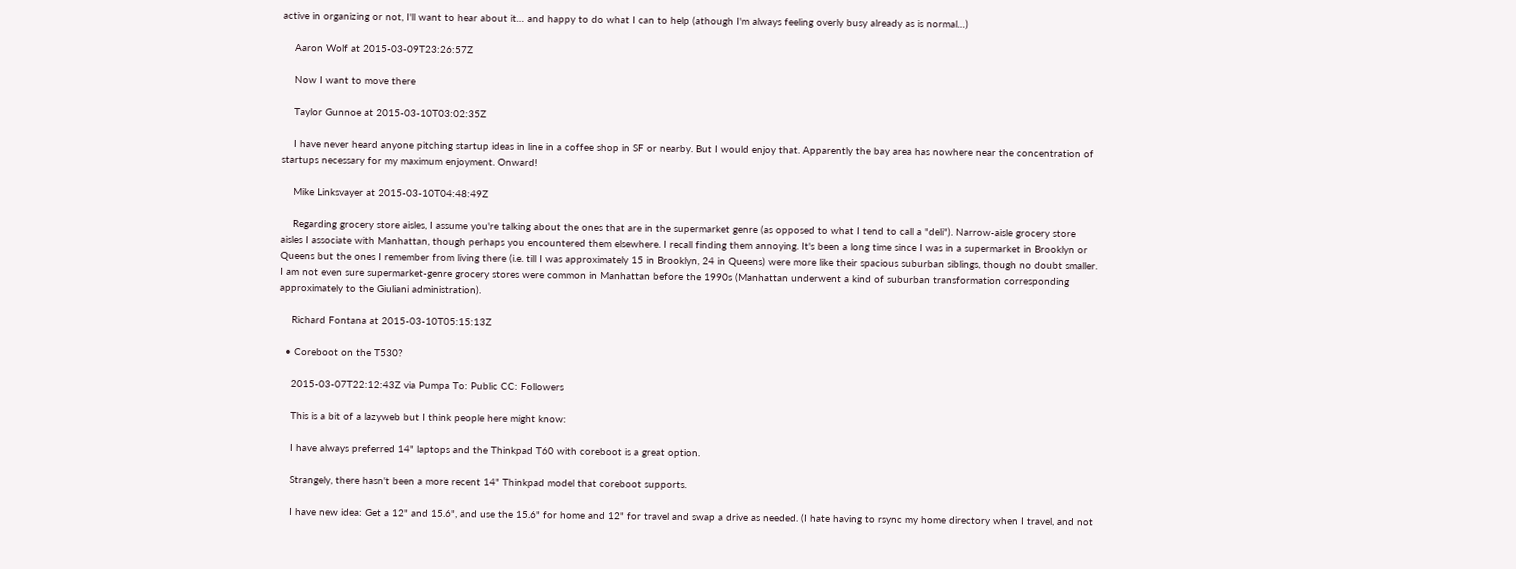active in organizing or not, I'll want to hear about it… and happy to do what I can to help (athough I'm always feeling overly busy already as is normal…)

    Aaron Wolf at 2015-03-09T23:26:57Z

    Now I want to move there

    Taylor Gunnoe at 2015-03-10T03:02:35Z

    I have never heard anyone pitching startup ideas in line in a coffee shop in SF or nearby. But I would enjoy that. Apparently the bay area has nowhere near the concentration of startups necessary for my maximum enjoyment. Onward!

    Mike Linksvayer at 2015-03-10T04:48:49Z

    Regarding grocery store aisles, I assume you're talking about the ones that are in the supermarket genre (as opposed to what I tend to call a "deli"). Narrow-aisle grocery store aisles I associate with Manhattan, though perhaps you encountered them elsewhere. I recall finding them annoying. It's been a long time since I was in a supermarket in Brooklyn or Queens but the ones I remember from living there (i.e. till I was approximately 15 in Brooklyn, 24 in Queens) were more like their spacious suburban siblings, though no doubt smaller. I am not even sure supermarket-genre grocery stores were common in Manhattan before the 1990s (Manhattan underwent a kind of suburban transformation corresponding approximately to the Giuliani administration).

    Richard Fontana at 2015-03-10T05:15:13Z

  • Coreboot on the T530?

    2015-03-07T22:12:43Z via Pumpa To: Public CC: Followers

    This is a bit of a lazyweb but I think people here might know:

    I have always preferred 14" laptops and the Thinkpad T60 with coreboot is a great option.

    Strangely, there hasn't been a more recent 14" Thinkpad model that coreboot supports.

    I have new idea: Get a 12" and 15.6", and use the 15.6" for home and 12" for travel and swap a drive as needed. (I hate having to rsync my home directory when I travel, and not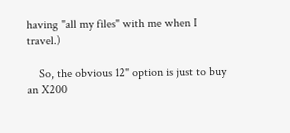having "all my files" with me when I travel.)

    So, the obvious 12" option is just to buy an X200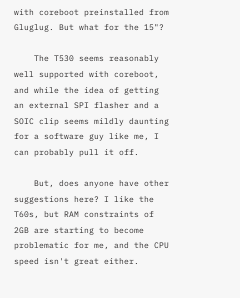with coreboot preinstalled from Gluglug. But what for the 15"?

    The T530 seems reasonably well supported with coreboot, and while the idea of getting an external SPI flasher and a SOIC clip seems mildly daunting for a software guy like me, I can probably pull it off.

    But, does anyone have other suggestions here? I like the T60s, but RAM constraints of 2GB are starting to become problematic for me, and the CPU speed isn't great either.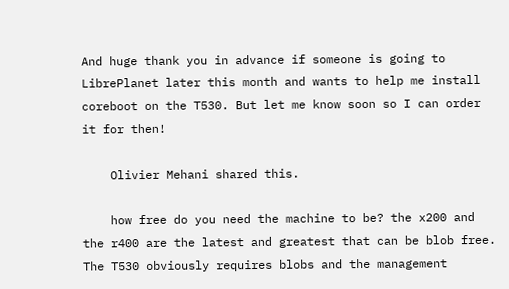And huge thank you in advance if someone is going to LibrePlanet later this month and wants to help me install coreboot on the T530. But let me know soon so I can order it for then!

    Olivier Mehani shared this.

    how free do you need the machine to be? the x200 and the r400 are the latest and greatest that can be blob free. The T530 obviously requires blobs and the management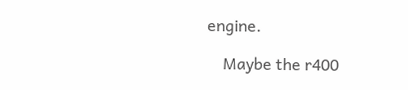engine.

    Maybe the r400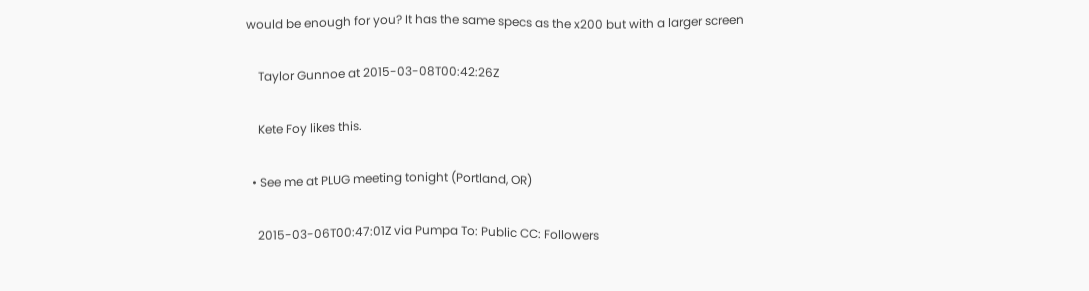would be enough for you? It has the same specs as the x200 but with a larger screen

    Taylor Gunnoe at 2015-03-08T00:42:26Z

    Kete Foy likes this.

  • See me at PLUG meeting tonight (Portland, OR)

    2015-03-06T00:47:01Z via Pumpa To: Public CC: Followers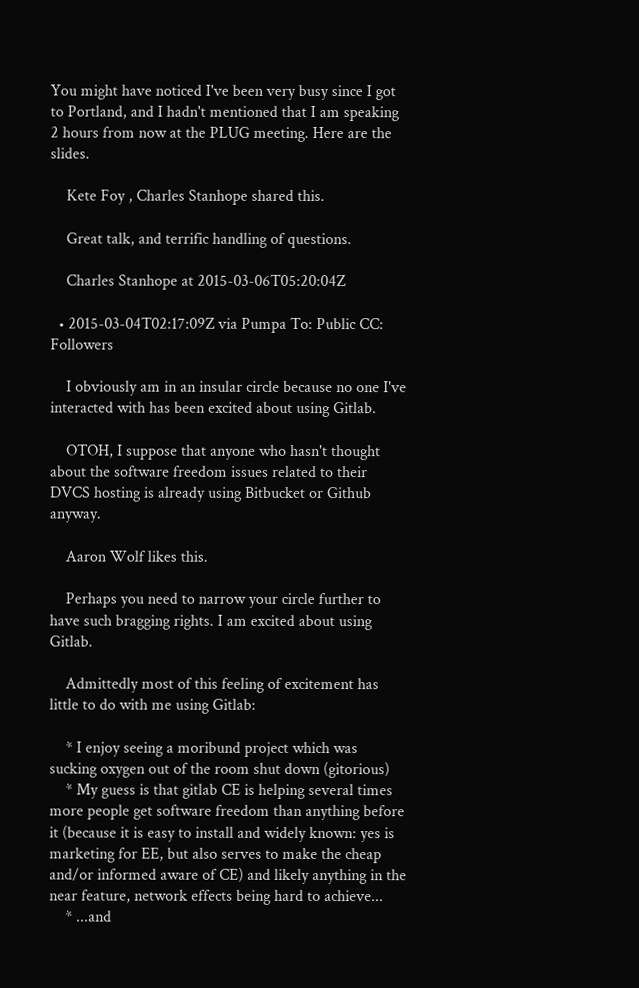You might have noticed I've been very busy since I got to Portland, and I hadn't mentioned that I am speaking 2 hours from now at the PLUG meeting. Here are the slides.

    Kete Foy , Charles Stanhope shared this.

    Great talk, and terrific handling of questions.

    Charles Stanhope at 2015-03-06T05:20:04Z

  • 2015-03-04T02:17:09Z via Pumpa To: Public CC: Followers

    I obviously am in an insular circle because no one I've interacted with has been excited about using Gitlab.

    OTOH, I suppose that anyone who hasn't thought about the software freedom issues related to their DVCS hosting is already using Bitbucket or Github anyway.

    Aaron Wolf likes this.

    Perhaps you need to narrow your circle further to have such bragging rights. I am excited about using Gitlab.

    Admittedly most of this feeling of excitement has little to do with me using Gitlab:

    * I enjoy seeing a moribund project which was sucking oxygen out of the room shut down (gitorious)
    * My guess is that gitlab CE is helping several times more people get software freedom than anything before it (because it is easy to install and widely known: yes is marketing for EE, but also serves to make the cheap and/or informed aware of CE) and likely anything in the near feature, network effects being hard to achieve...
    * ...and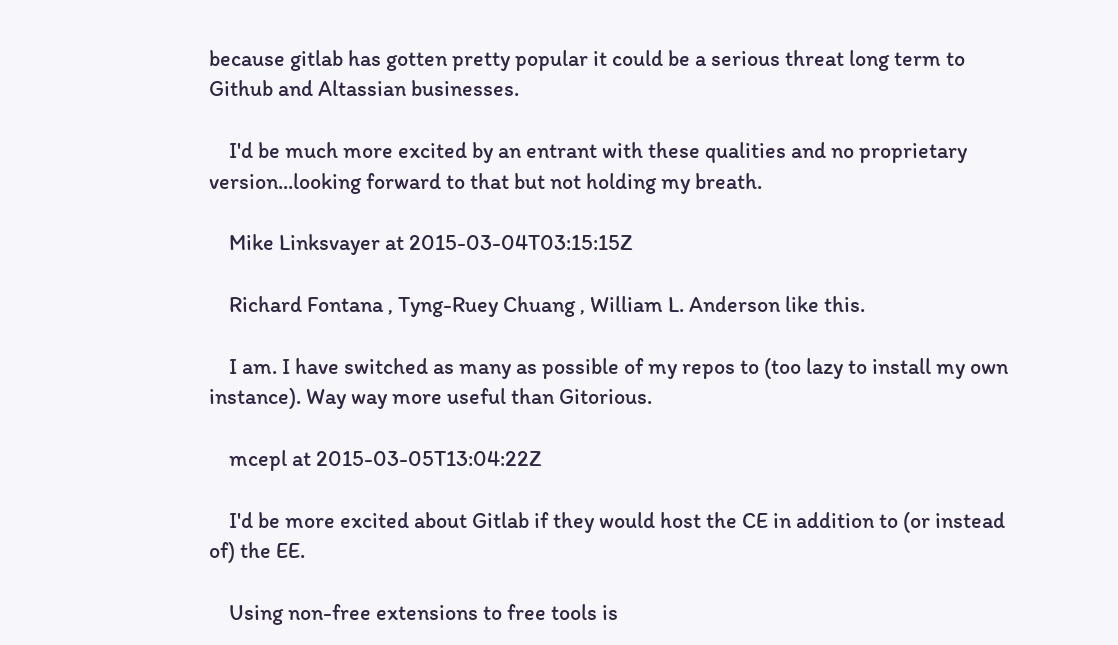because gitlab has gotten pretty popular it could be a serious threat long term to Github and Altassian businesses.

    I'd be much more excited by an entrant with these qualities and no proprietary version...looking forward to that but not holding my breath.

    Mike Linksvayer at 2015-03-04T03:15:15Z

    Richard Fontana , Tyng-Ruey Chuang , William L. Anderson like this.

    I am. I have switched as many as possible of my repos to (too lazy to install my own instance). Way way more useful than Gitorious.

    mcepl at 2015-03-05T13:04:22Z

    I'd be more excited about Gitlab if they would host the CE in addition to (or instead of) the EE.

    Using non-free extensions to free tools is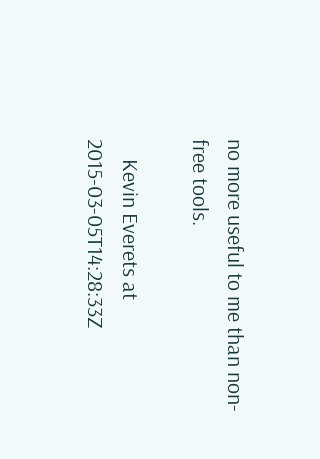no more useful to me than non-free tools.

    Kevin Everets at 2015-03-05T14:28:33Z